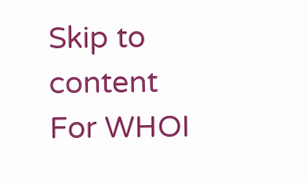Skip to content
For WHOI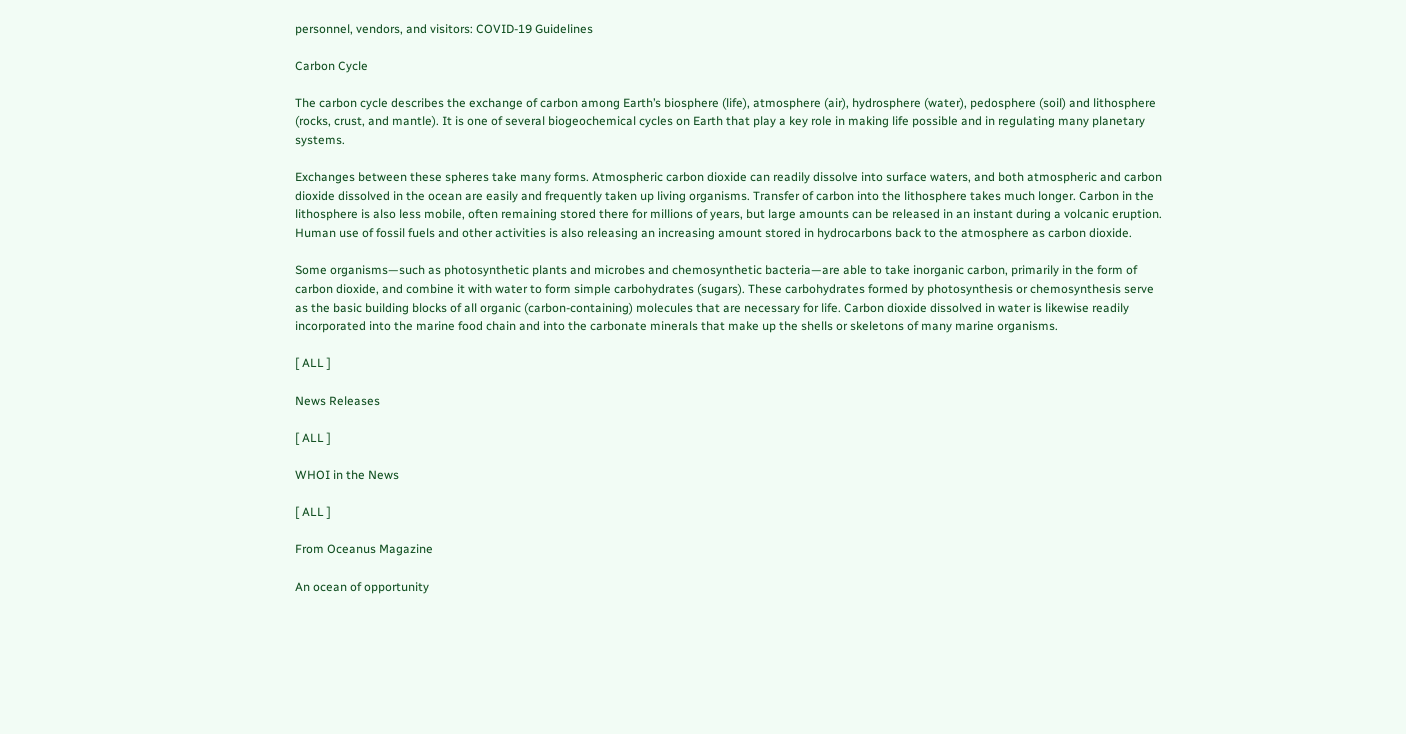personnel, vendors, and visitors: COVID-19 Guidelines

Carbon Cycle

The carbon cycle describes the exchange of carbon among Earth’s biosphere (life), atmosphere (air), hydrosphere (water), pedosphere (soil) and lithosphere (rocks, crust, and mantle). It is one of several biogeochemical cycles on Earth that play a key role in making life possible and in regulating many planetary systems.

Exchanges between these spheres take many forms. Atmospheric carbon dioxide can readily dissolve into surface waters, and both atmospheric and carbon dioxide dissolved in the ocean are easily and frequently taken up living organisms. Transfer of carbon into the lithosphere takes much longer. Carbon in the lithosphere is also less mobile, often remaining stored there for millions of years, but large amounts can be released in an instant during a volcanic eruption. Human use of fossil fuels and other activities is also releasing an increasing amount stored in hydrocarbons back to the atmosphere as carbon dioxide.

Some organisms—such as photosynthetic plants and microbes and chemosynthetic bacteria—are able to take inorganic carbon, primarily in the form of carbon dioxide, and combine it with water to form simple carbohydrates (sugars). These carbohydrates formed by photosynthesis or chemosynthesis serve as the basic building blocks of all organic (carbon-containing) molecules that are necessary for life. Carbon dioxide dissolved in water is likewise readily incorporated into the marine food chain and into the carbonate minerals that make up the shells or skeletons of many marine organisms.

[ ALL ]

News Releases

[ ALL ]

WHOI in the News

[ ALL ]

From Oceanus Magazine

An ocean of opportunity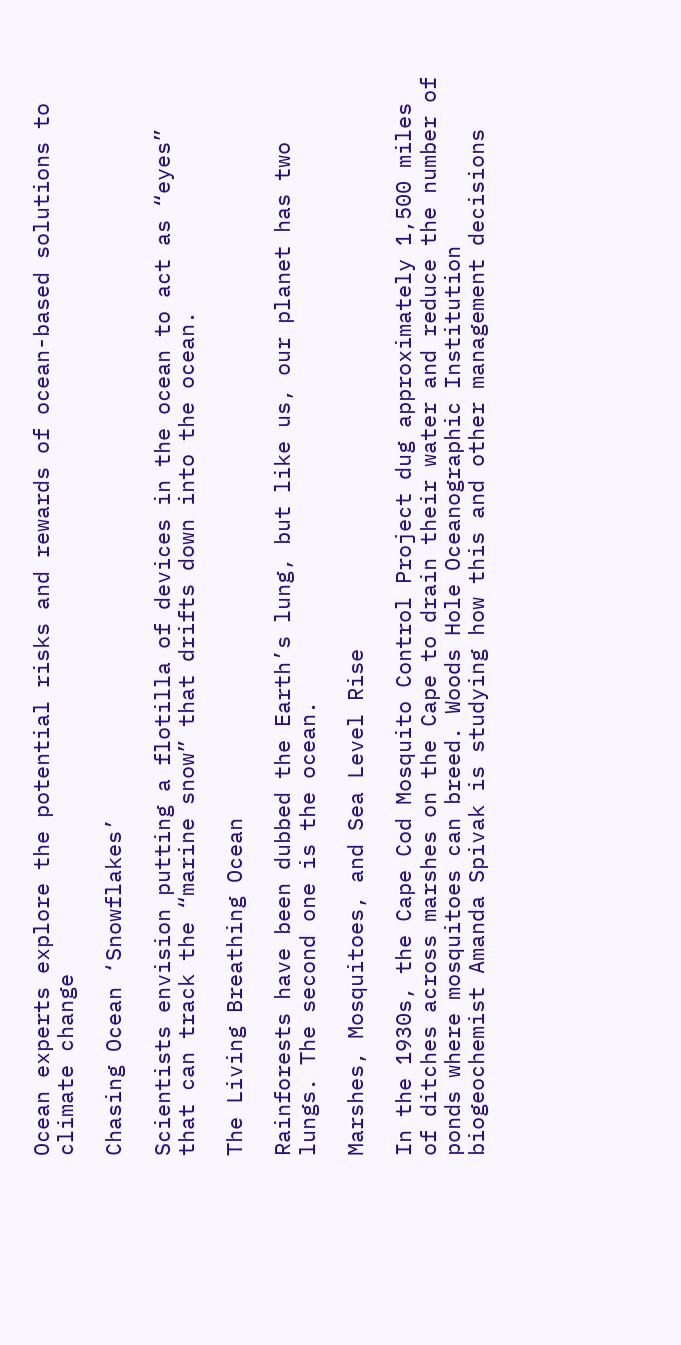Ocean experts explore the potential risks and rewards of ocean-based solutions to climate change

Chasing Ocean ‘Snowflakes’

Scientists envision putting a flotilla of devices in the ocean to act as “eyes” that can track the “marine snow” that drifts down into the ocean.

The Living Breathing Ocean

Rainforests have been dubbed the Earth’s lung, but like us, our planet has two lungs. The second one is the ocean.

Marshes, Mosquitoes, and Sea Level Rise

In the 1930s, the Cape Cod Mosquito Control Project dug approximately 1,500 miles of ditches across marshes on the Cape to drain their water and reduce the number of ponds where mosquitoes can breed. Woods Hole Oceanographic Institution biogeochemist Amanda Spivak is studying how this and other management decisions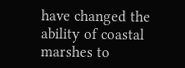have changed the ability of coastal marshes to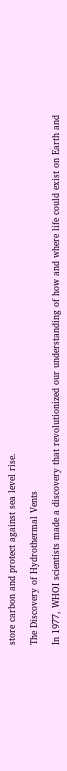store carbon and protect against sea level rise.

The Discovery of Hydrothermal Vents

In 1977, WHOI scientists made a discovery that revolutionized our understanding of how and where life could exist on Earth and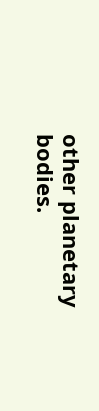other planetary bodies.